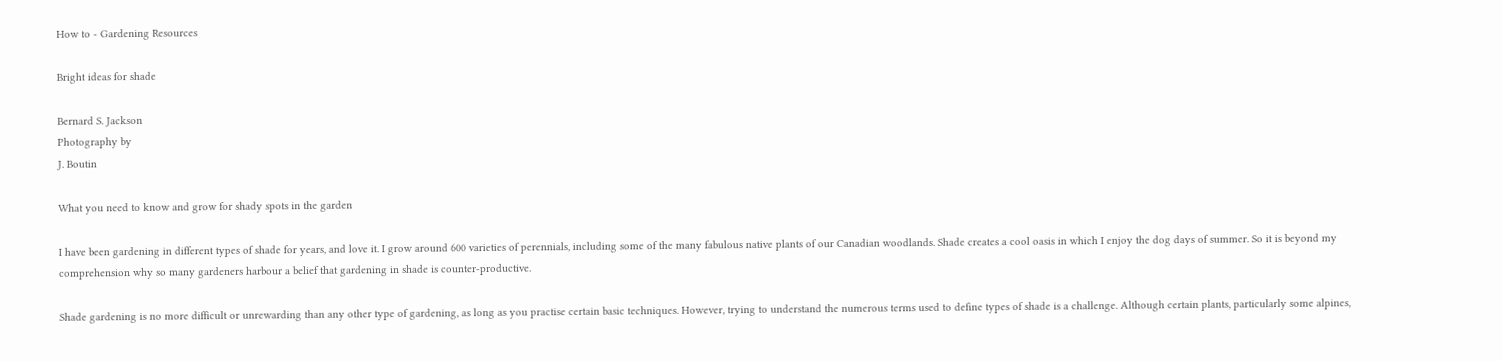How to - Gardening Resources

Bright ideas for shade

Bernard S. Jackson
Photography by
J. Boutin

What you need to know and grow for shady spots in the garden

I have been gardening in different types of shade for years, and love it. I grow around 600 varieties of perennials, including some of the many fabulous native plants of our Canadian woodlands. Shade creates a cool oasis in which I enjoy the dog days of summer. So it is beyond my comprehension why so many gardeners harbour a belief that gardening in shade is counter-productive.

Shade gardening is no more difficult or unrewarding than any other type of gardening, as long as you practise certain basic techniques. However, trying to understand the numerous terms used to define types of shade is a challenge. Although certain plants, particularly some alpines,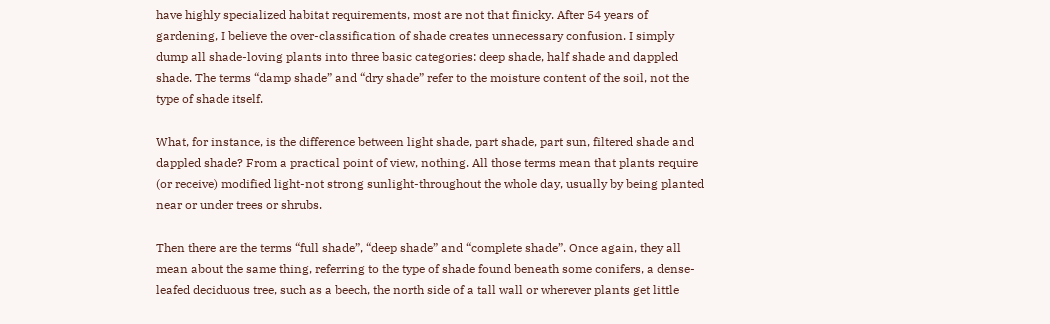have highly specialized habitat requirements, most are not that finicky. After 54 years of gardening, I believe the over-classification of shade creates unnecessary confusion. I simply dump all shade-loving plants into three basic categories: deep shade, half shade and dappled shade. The terms “damp shade” and “dry shade” refer to the moisture content of the soil, not the type of shade itself.

What, for instance, is the difference between light shade, part shade, part sun, filtered shade and dappled shade? From a practical point of view, nothing. All those terms mean that plants require (or receive) modified light-not strong sunlight-throughout the whole day, usually by being planted near or under trees or shrubs.

Then there are the terms “full shade”, “deep shade” and “complete shade”. Once again, they all mean about the same thing, referring to the type of shade found beneath some conifers, a dense-leafed deciduous tree, such as a beech, the north side of a tall wall or wherever plants get little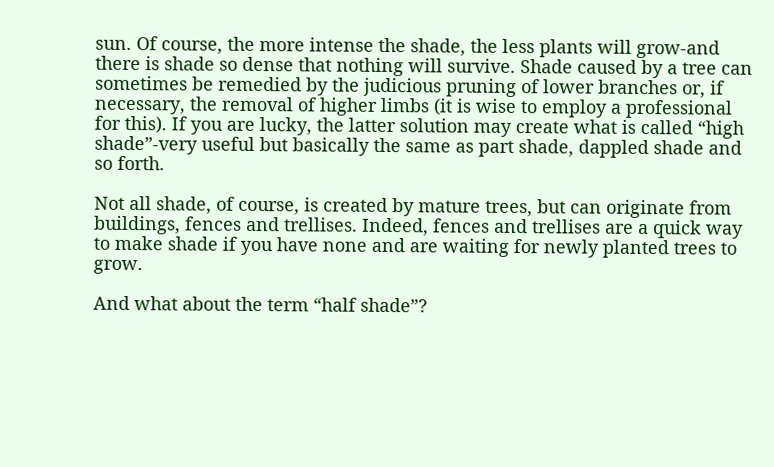sun. Of course, the more intense the shade, the less plants will grow-and there is shade so dense that nothing will survive. Shade caused by a tree can sometimes be remedied by the judicious pruning of lower branches or, if necessary, the removal of higher limbs (it is wise to employ a professional for this). If you are lucky, the latter solution may create what is called “high shade”-very useful but basically the same as part shade, dappled shade and so forth.

Not all shade, of course, is created by mature trees, but can originate from buildings, fences and trellises. Indeed, fences and trellises are a quick way to make shade if you have none and are waiting for newly planted trees to grow.

And what about the term “half shade”?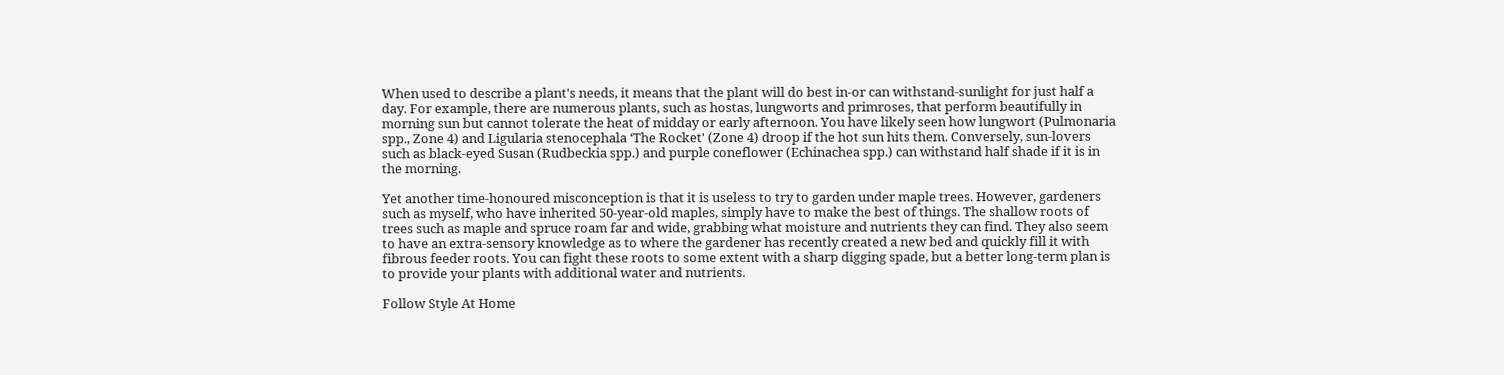When used to describe a plant's needs, it means that the plant will do best in-or can withstand-sunlight for just half a day. For example, there are numerous plants, such as hostas, lungworts and primroses, that perform beautifully in morning sun but cannot tolerate the heat of midday or early afternoon. You have likely seen how lungwort (Pulmonaria spp., Zone 4) and Ligularia stenocephala ‘The Rocket' (Zone 4) droop if the hot sun hits them. Conversely, sun-lovers such as black-eyed Susan (Rudbeckia spp.) and purple coneflower (Echinachea spp.) can withstand half shade if it is in the morning.

Yet another time-honoured misconception is that it is useless to try to garden under maple trees. However, gardeners such as myself, who have inherited 50-year-old maples, simply have to make the best of things. The shallow roots of trees such as maple and spruce roam far and wide, grabbing what moisture and nutrients they can find. They also seem to have an extra-sensory knowledge as to where the gardener has recently created a new bed and quickly fill it with fibrous feeder roots. You can fight these roots to some extent with a sharp digging spade, but a better long-term plan is to provide your plants with additional water and nutrients.

Follow Style At Home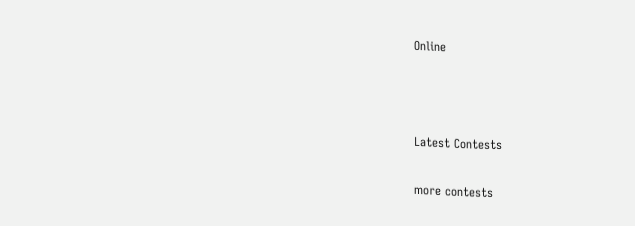Online



Latest Contests

more contests